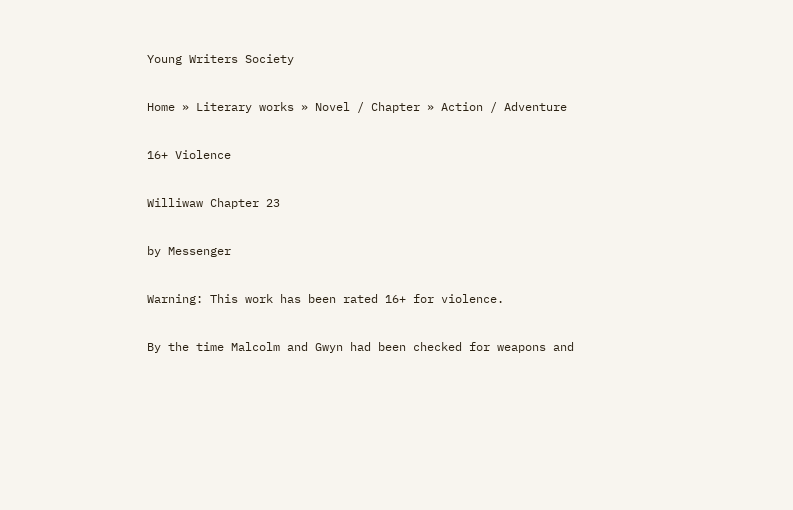Young Writers Society

Home » Literary works » Novel / Chapter » Action / Adventure

16+ Violence

Williwaw Chapter 23

by Messenger

Warning: This work has been rated 16+ for violence.

By the time Malcolm and Gwyn had been checked for weapons and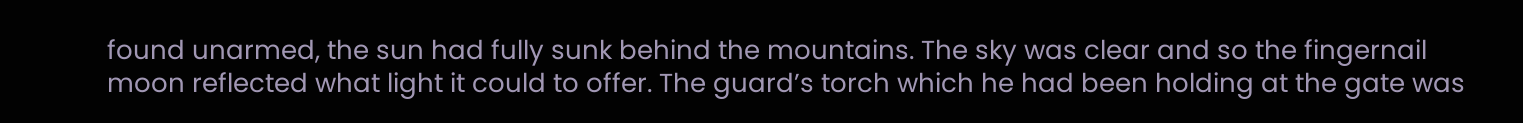found unarmed, the sun had fully sunk behind the mountains. The sky was clear and so the fingernail moon reflected what light it could to offer. The guard’s torch which he had been holding at the gate was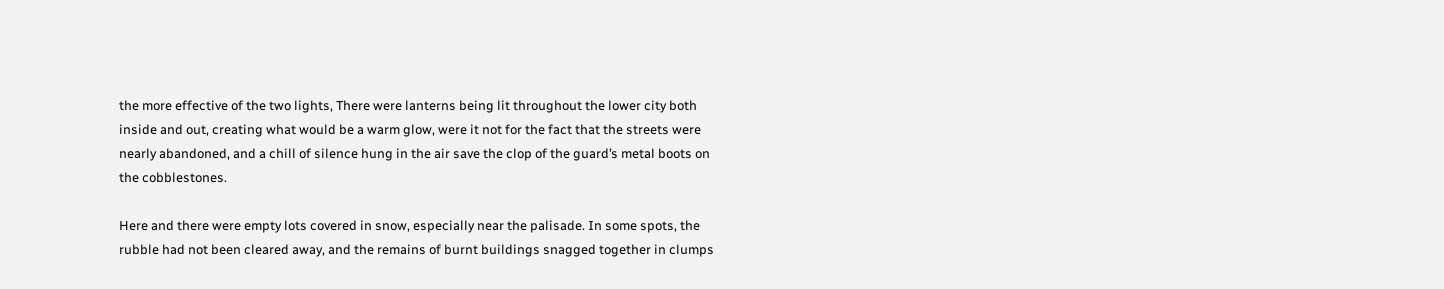the more effective of the two lights, There were lanterns being lit throughout the lower city both inside and out, creating what would be a warm glow, were it not for the fact that the streets were nearly abandoned, and a chill of silence hung in the air save the clop of the guard’s metal boots on the cobblestones.

Here and there were empty lots covered in snow, especially near the palisade. In some spots, the rubble had not been cleared away, and the remains of burnt buildings snagged together in clumps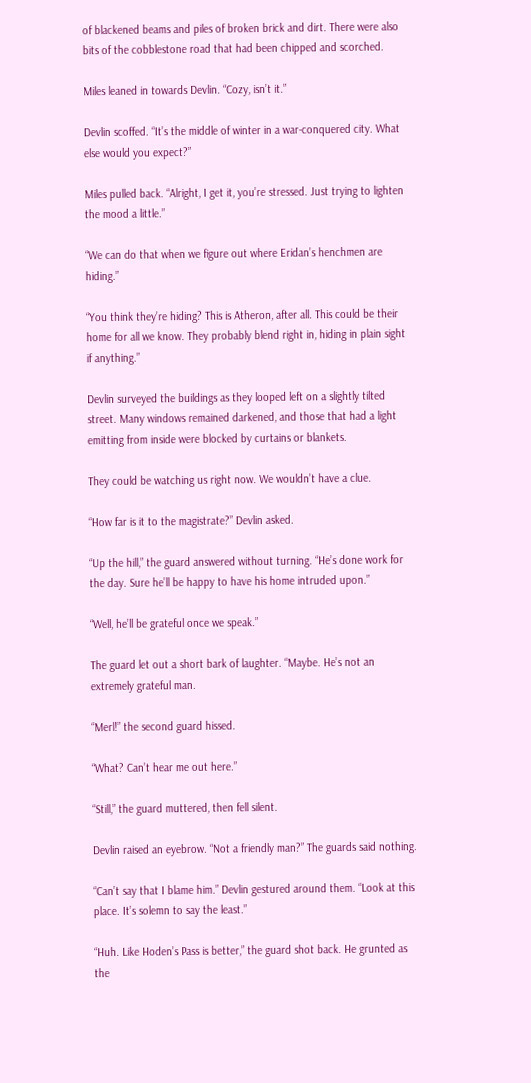of blackened beams and piles of broken brick and dirt. There were also bits of the cobblestone road that had been chipped and scorched.

Miles leaned in towards Devlin. “Cozy, isn’t it.”

Devlin scoffed. “It’s the middle of winter in a war-conquered city. What else would you expect?”

Miles pulled back. “Alright, I get it, you’re stressed. Just trying to lighten the mood a little.”

“We can do that when we figure out where Eridan’s henchmen are hiding.”

“You think they’re hiding? This is Atheron, after all. This could be their home for all we know. They probably blend right in, hiding in plain sight if anything.”

Devlin surveyed the buildings as they looped left on a slightly tilted street. Many windows remained darkened, and those that had a light emitting from inside were blocked by curtains or blankets.

They could be watching us right now. We wouldn’t have a clue.

“How far is it to the magistrate?” Devlin asked.

“Up the hill,” the guard answered without turning. “He’s done work for the day. Sure he’ll be happy to have his home intruded upon.”

“Well, he’ll be grateful once we speak.”

The guard let out a short bark of laughter. “Maybe. He’s not an extremely grateful man.

“Merl!” the second guard hissed.

“What? Can’t hear me out here.”

“Still,” the guard muttered, then fell silent.

Devlin raised an eyebrow. “Not a friendly man?” The guards said nothing.

“Can’t say that I blame him.” Devlin gestured around them. “Look at this place. It’s solemn to say the least.”

“Huh. Like Hoden’s Pass is better,” the guard shot back. He grunted as the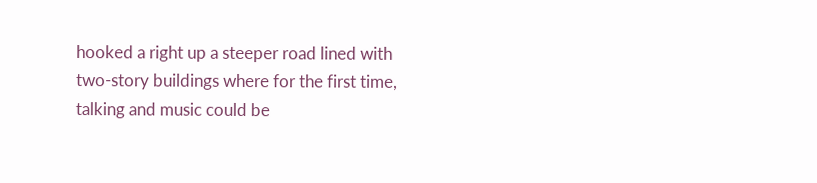hooked a right up a steeper road lined with two-story buildings where for the first time, talking and music could be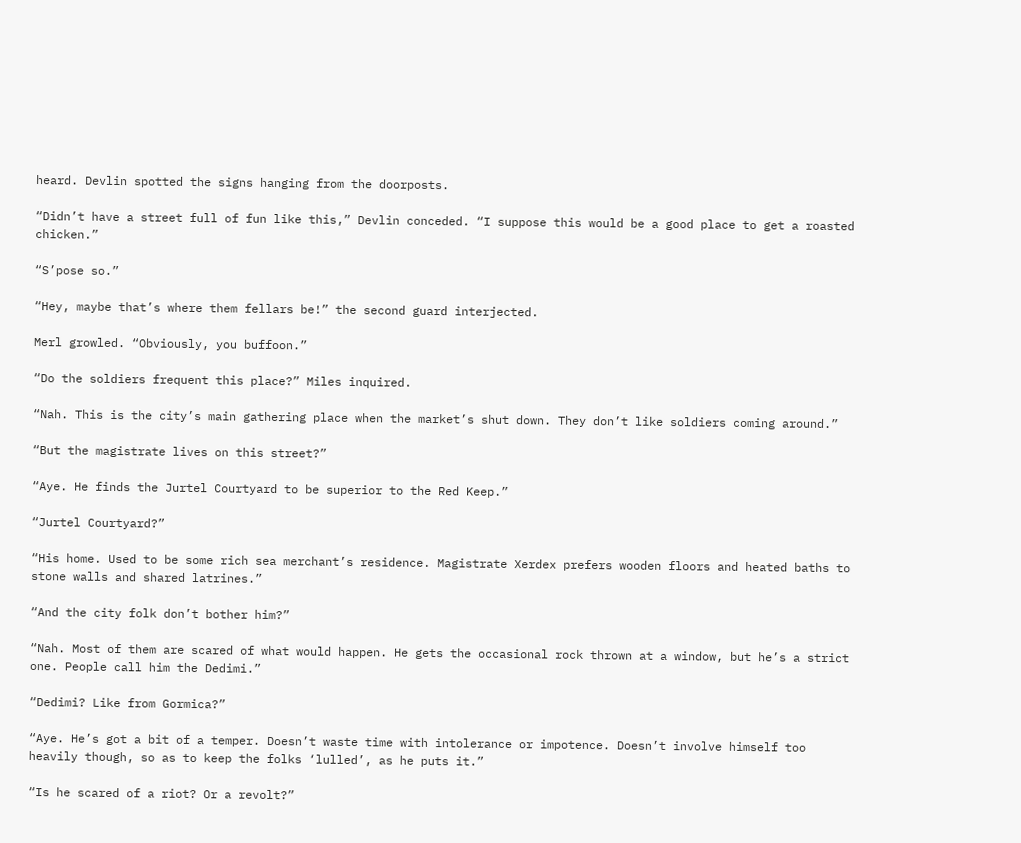heard. Devlin spotted the signs hanging from the doorposts.

“Didn’t have a street full of fun like this,” Devlin conceded. “I suppose this would be a good place to get a roasted chicken.”

“S’pose so.”

“Hey, maybe that’s where them fellars be!” the second guard interjected.

Merl growled. “Obviously, you buffoon.”

“Do the soldiers frequent this place?” Miles inquired.

“Nah. This is the city’s main gathering place when the market’s shut down. They don’t like soldiers coming around.”

“But the magistrate lives on this street?”

“Aye. He finds the Jurtel Courtyard to be superior to the Red Keep.”

“Jurtel Courtyard?”

“His home. Used to be some rich sea merchant’s residence. Magistrate Xerdex prefers wooden floors and heated baths to stone walls and shared latrines.”

“And the city folk don’t bother him?”

“Nah. Most of them are scared of what would happen. He gets the occasional rock thrown at a window, but he’s a strict one. People call him the Dedimi.”

“Dedimi? Like from Gormica?”

“Aye. He’s got a bit of a temper. Doesn’t waste time with intolerance or impotence. Doesn’t involve himself too heavily though, so as to keep the folks ‘lulled’, as he puts it.”

“Is he scared of a riot? Or a revolt?”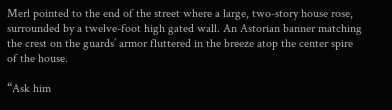Merl pointed to the end of the street where a large, two-story house rose, surrounded by a twelve-foot high gated wall. An Astorian banner matching the crest on the guards’ armor fluttered in the breeze atop the center spire of the house.

“Ask him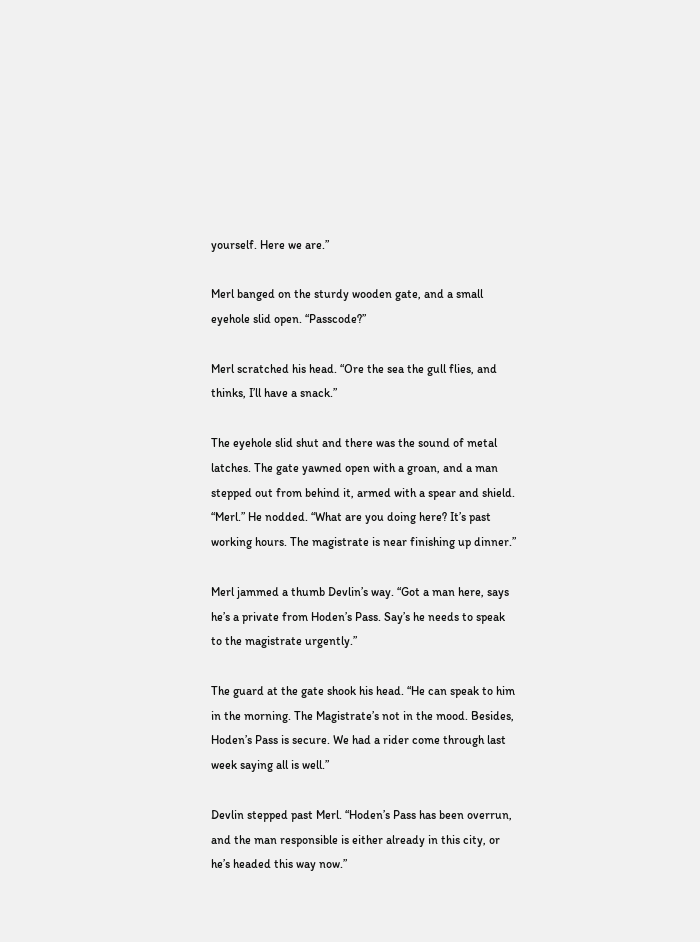yourself. Here we are.”

Merl banged on the sturdy wooden gate, and a small eyehole slid open. “Passcode?”

Merl scratched his head. “Ore the sea the gull flies, and thinks, I’ll have a snack.”

The eyehole slid shut and there was the sound of metal latches. The gate yawned open with a groan, and a man stepped out from behind it, armed with a spear and shield. “Merl.” He nodded. “What are you doing here? It’s past working hours. The magistrate is near finishing up dinner.”

Merl jammed a thumb Devlin’s way. “Got a man here, says he’s a private from Hoden’s Pass. Say’s he needs to speak to the magistrate urgently.”

The guard at the gate shook his head. “He can speak to him in the morning. The Magistrate’s not in the mood. Besides, Hoden’s Pass is secure. We had a rider come through last week saying all is well.”

Devlin stepped past Merl. “Hoden’s Pass has been overrun, and the man responsible is either already in this city, or he’s headed this way now.”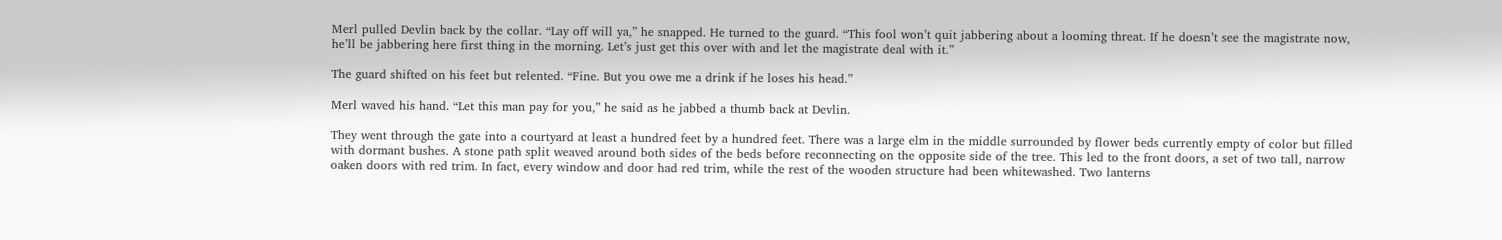Merl pulled Devlin back by the collar. “Lay off will ya,” he snapped. He turned to the guard. “This fool won’t quit jabbering about a looming threat. If he doesn’t see the magistrate now, he’ll be jabbering here first thing in the morning. Let’s just get this over with and let the magistrate deal with it.”

The guard shifted on his feet but relented. “Fine. But you owe me a drink if he loses his head.”

Merl waved his hand. “Let this man pay for you,” he said as he jabbed a thumb back at Devlin.

They went through the gate into a courtyard at least a hundred feet by a hundred feet. There was a large elm in the middle surrounded by flower beds currently empty of color but filled with dormant bushes. A stone path split weaved around both sides of the beds before reconnecting on the opposite side of the tree. This led to the front doors, a set of two tall, narrow oaken doors with red trim. In fact, every window and door had red trim, while the rest of the wooden structure had been whitewashed. Two lanterns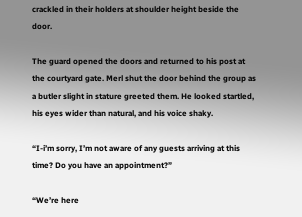crackled in their holders at shoulder height beside the door.

The guard opened the doors and returned to his post at the courtyard gate. Merl shut the door behind the group as a butler slight in stature greeted them. He looked startled, his eyes wider than natural, and his voice shaky.

“I-i’m sorry, I’m not aware of any guests arriving at this time? Do you have an appointment?”

“We’re here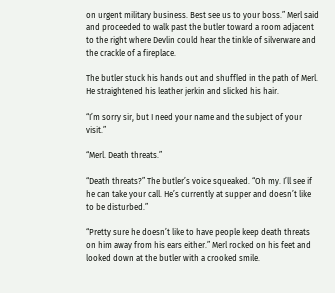on urgent military business. Best see us to your boss.” Merl said and proceeded to walk past the butler toward a room adjacent to the right where Devlin could hear the tinkle of silverware and the crackle of a fireplace.

The butler stuck his hands out and shuffled in the path of Merl. He straightened his leather jerkin and slicked his hair.

“I’m sorry sir, but I need your name and the subject of your visit.”

“Merl. Death threats.”

“Death threats?” The butler’s voice squeaked. “Oh my. I’ll see if he can take your call. He’s currently at supper and doesn’t like to be disturbed.”

“Pretty sure he doesn’t like to have people keep death threats on him away from his ears either.” Merl rocked on his feet and looked down at the butler with a crooked smile.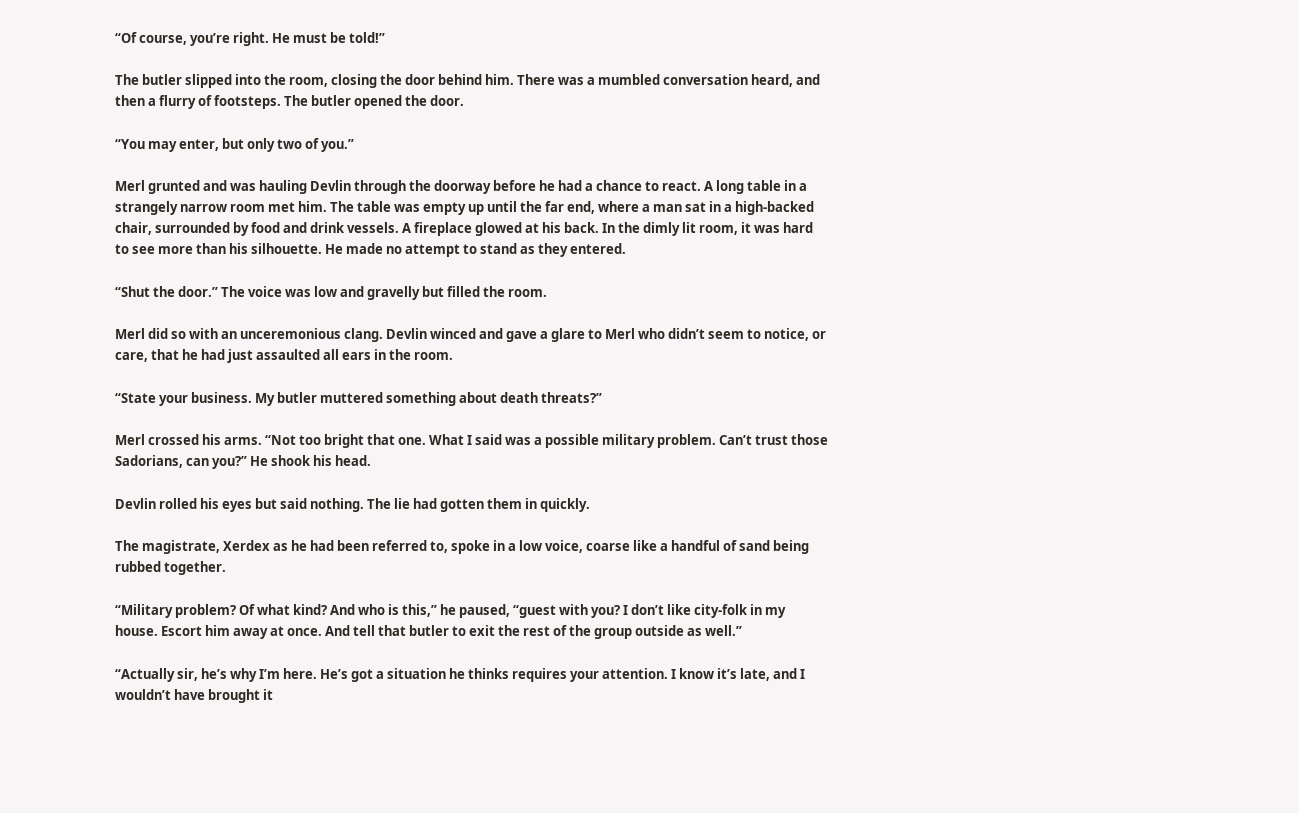“Of course, you’re right. He must be told!”

The butler slipped into the room, closing the door behind him. There was a mumbled conversation heard, and then a flurry of footsteps. The butler opened the door.

“You may enter, but only two of you.”

Merl grunted and was hauling Devlin through the doorway before he had a chance to react. A long table in a strangely narrow room met him. The table was empty up until the far end, where a man sat in a high-backed chair, surrounded by food and drink vessels. A fireplace glowed at his back. In the dimly lit room, it was hard to see more than his silhouette. He made no attempt to stand as they entered.

“Shut the door.” The voice was low and gravelly but filled the room.

Merl did so with an unceremonious clang. Devlin winced and gave a glare to Merl who didn’t seem to notice, or care, that he had just assaulted all ears in the room.

“State your business. My butler muttered something about death threats?”

Merl crossed his arms. “Not too bright that one. What I said was a possible military problem. Can’t trust those Sadorians, can you?” He shook his head.

Devlin rolled his eyes but said nothing. The lie had gotten them in quickly.

The magistrate, Xerdex as he had been referred to, spoke in a low voice, coarse like a handful of sand being rubbed together.

“Military problem? Of what kind? And who is this,” he paused, “guest with you? I don’t like city-folk in my house. Escort him away at once. And tell that butler to exit the rest of the group outside as well.”

“Actually sir, he’s why I’m here. He’s got a situation he thinks requires your attention. I know it’s late, and I wouldn’t have brought it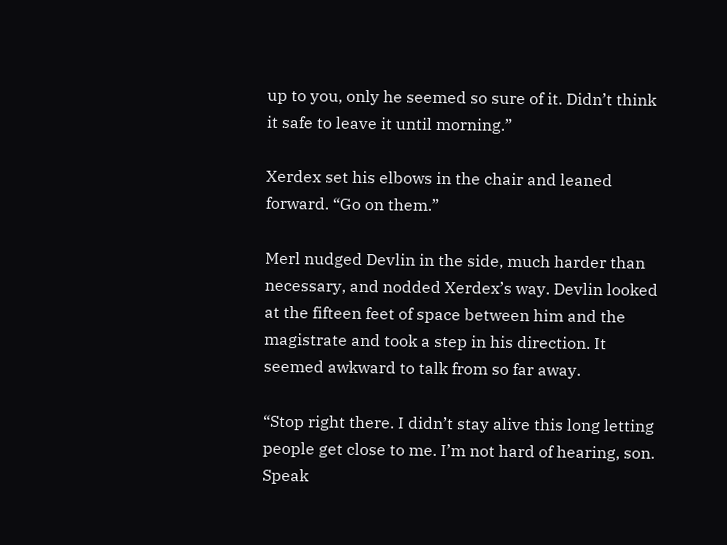up to you, only he seemed so sure of it. Didn’t think it safe to leave it until morning.”

Xerdex set his elbows in the chair and leaned forward. “Go on them.”

Merl nudged Devlin in the side, much harder than necessary, and nodded Xerdex’s way. Devlin looked at the fifteen feet of space between him and the magistrate and took a step in his direction. It seemed awkward to talk from so far away.

“Stop right there. I didn’t stay alive this long letting people get close to me. I’m not hard of hearing, son. Speak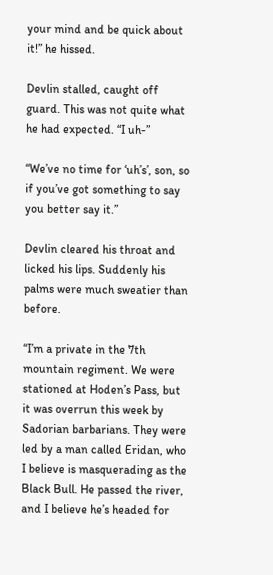your mind and be quick about it!” he hissed.

Devlin stalled, caught off guard. This was not quite what he had expected. “I uh-”

“We’ve no time for ‘uh’s’, son, so if you’ve got something to say you better say it.”

Devlin cleared his throat and licked his lips. Suddenly his palms were much sweatier than before.

“I’m a private in the 7th mountain regiment. We were stationed at Hoden’s Pass, but it was overrun this week by Sadorian barbarians. They were led by a man called Eridan, who I believe is masquerading as the Black Bull. He passed the river, and I believe he’s headed for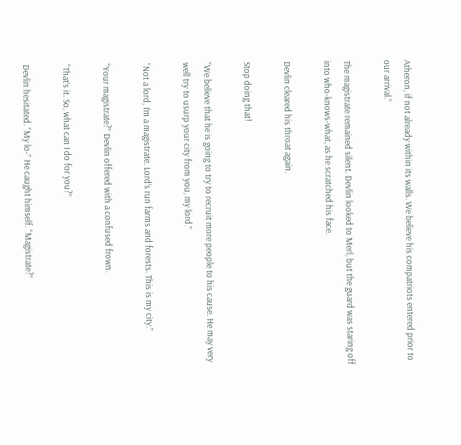Atheron, if not already within its walls. We believe his compatriots entered prior to our arrival.”

The magistrate remained silent. Devlin looked to Merl, but the guard was staring off into who-knows-what, as he scratched his face.

Devlin cleared his throat again.

Stop doing that!

“We believe that he is going to try to recruit more people to his cause. He may very well try to usurp your city from you, my lord.”

“Not a lord, I’m a magistrate. Lord’s run farms and forests. This is my city.”

“Your magistrate?” Devlin offered with a confused frown.

“That’s it. So, what can I do for you?”

Devlin hesitated. “My lo-” He caught himself. “Magistrate?”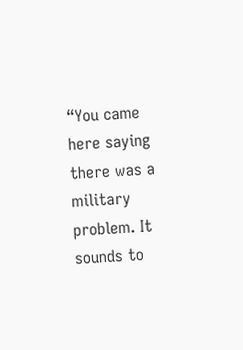“You came here saying there was a military problem. It sounds to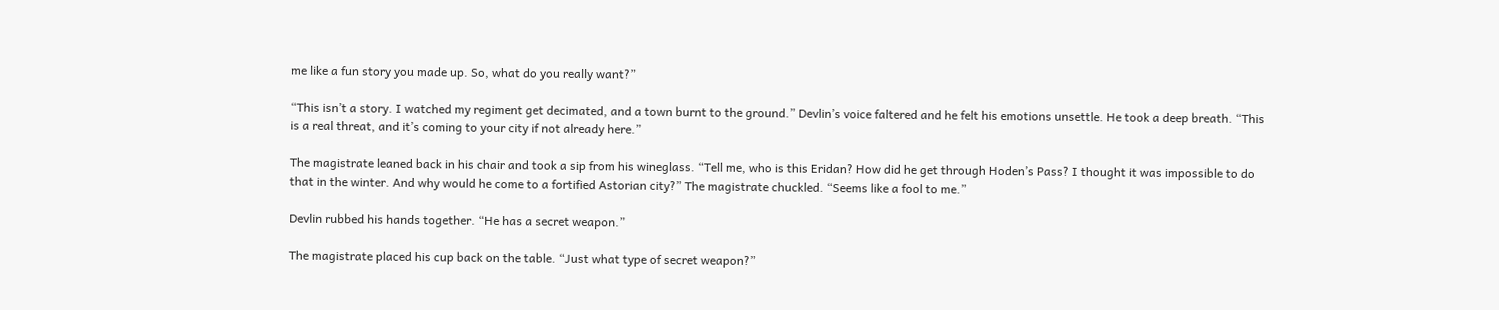me like a fun story you made up. So, what do you really want?”

“This isn’t a story. I watched my regiment get decimated, and a town burnt to the ground.” Devlin’s voice faltered and he felt his emotions unsettle. He took a deep breath. “This is a real threat, and it’s coming to your city if not already here.”

The magistrate leaned back in his chair and took a sip from his wineglass. “Tell me, who is this Eridan? How did he get through Hoden’s Pass? I thought it was impossible to do that in the winter. And why would he come to a fortified Astorian city?” The magistrate chuckled. “Seems like a fool to me.”

Devlin rubbed his hands together. “He has a secret weapon.”

The magistrate placed his cup back on the table. “Just what type of secret weapon?”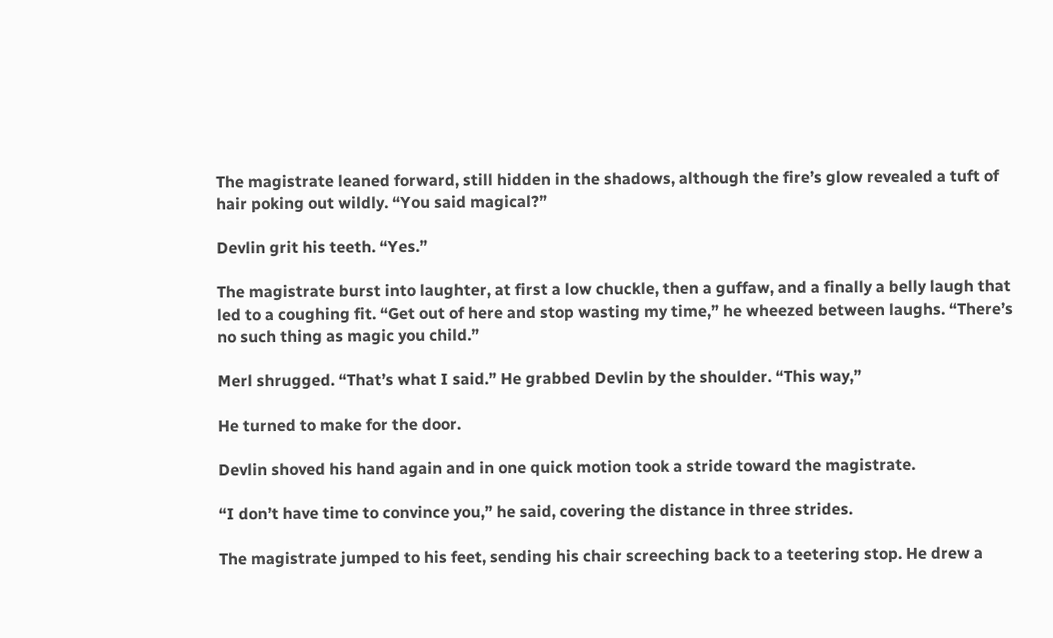The magistrate leaned forward, still hidden in the shadows, although the fire’s glow revealed a tuft of hair poking out wildly. “You said magical?”

Devlin grit his teeth. “Yes.”

The magistrate burst into laughter, at first a low chuckle, then a guffaw, and a finally a belly laugh that led to a coughing fit. “Get out of here and stop wasting my time,” he wheezed between laughs. “There’s no such thing as magic you child.”

Merl shrugged. “That’s what I said.” He grabbed Devlin by the shoulder. “This way,”

He turned to make for the door.

Devlin shoved his hand again and in one quick motion took a stride toward the magistrate.

“I don’t have time to convince you,” he said, covering the distance in three strides.

The magistrate jumped to his feet, sending his chair screeching back to a teetering stop. He drew a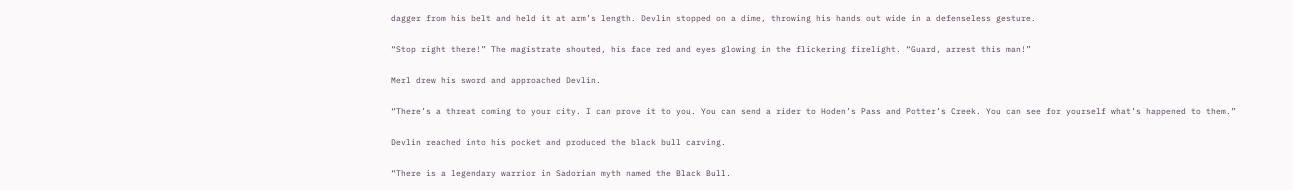dagger from his belt and held it at arm’s length. Devlin stopped on a dime, throwing his hands out wide in a defenseless gesture.

“Stop right there!” The magistrate shouted, his face red and eyes glowing in the flickering firelight. “Guard, arrest this man!”

Merl drew his sword and approached Devlin.

“There’s a threat coming to your city. I can prove it to you. You can send a rider to Hoden’s Pass and Potter’s Creek. You can see for yourself what’s happened to them.”

Devlin reached into his pocket and produced the black bull carving.

“There is a legendary warrior in Sadorian myth named the Black Bull.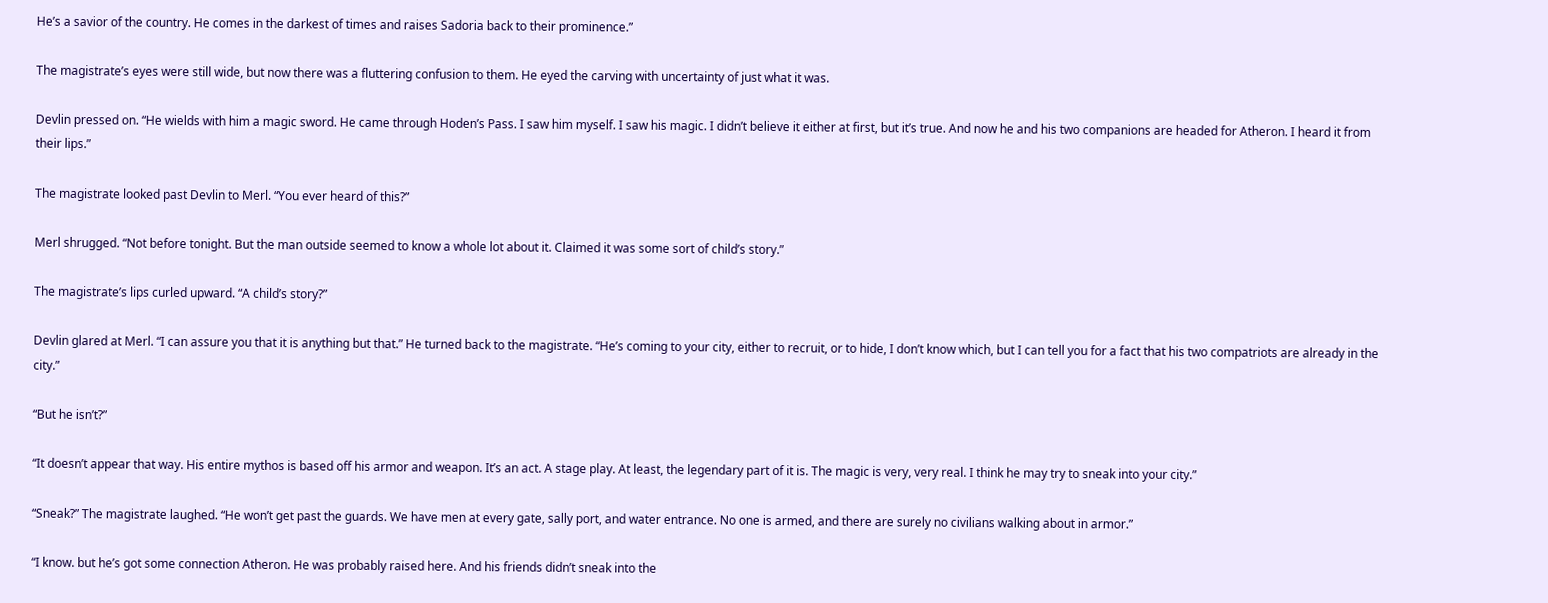He’s a savior of the country. He comes in the darkest of times and raises Sadoria back to their prominence.”

The magistrate’s eyes were still wide, but now there was a fluttering confusion to them. He eyed the carving with uncertainty of just what it was.

Devlin pressed on. “He wields with him a magic sword. He came through Hoden’s Pass. I saw him myself. I saw his magic. I didn’t believe it either at first, but it’s true. And now he and his two companions are headed for Atheron. I heard it from their lips.”

The magistrate looked past Devlin to Merl. “You ever heard of this?”

Merl shrugged. “Not before tonight. But the man outside seemed to know a whole lot about it. Claimed it was some sort of child’s story.”

The magistrate’s lips curled upward. “A child’s story?”

Devlin glared at Merl. “I can assure you that it is anything but that.” He turned back to the magistrate. “He’s coming to your city, either to recruit, or to hide, I don’t know which, but I can tell you for a fact that his two compatriots are already in the city.”

“But he isn’t?”

“It doesn’t appear that way. His entire mythos is based off his armor and weapon. It’s an act. A stage play. At least, the legendary part of it is. The magic is very, very real. I think he may try to sneak into your city.”

“Sneak?” The magistrate laughed. “He won’t get past the guards. We have men at every gate, sally port, and water entrance. No one is armed, and there are surely no civilians walking about in armor.”

“I know. but he’s got some connection Atheron. He was probably raised here. And his friends didn’t sneak into the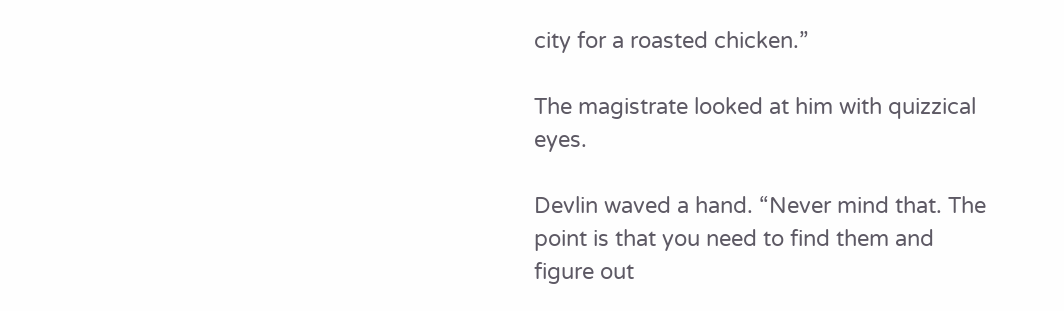city for a roasted chicken.”

The magistrate looked at him with quizzical eyes.

Devlin waved a hand. “Never mind that. The point is that you need to find them and figure out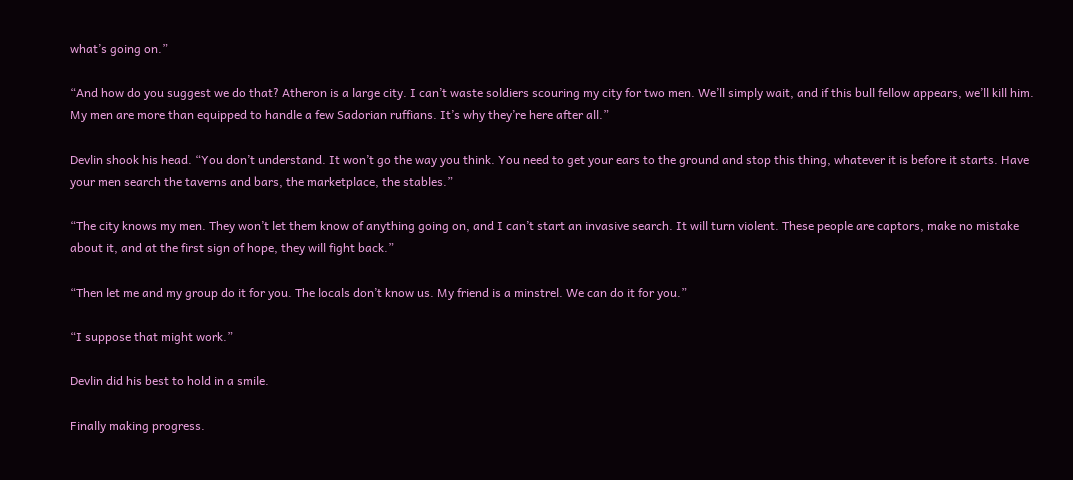what’s going on.”

“And how do you suggest we do that? Atheron is a large city. I can’t waste soldiers scouring my city for two men. We’ll simply wait, and if this bull fellow appears, we’ll kill him. My men are more than equipped to handle a few Sadorian ruffians. It’s why they’re here after all.”

Devlin shook his head. “You don’t understand. It won’t go the way you think. You need to get your ears to the ground and stop this thing, whatever it is before it starts. Have your men search the taverns and bars, the marketplace, the stables.”

“The city knows my men. They won’t let them know of anything going on, and I can’t start an invasive search. It will turn violent. These people are captors, make no mistake about it, and at the first sign of hope, they will fight back.”

“Then let me and my group do it for you. The locals don’t know us. My friend is a minstrel. We can do it for you.”

“I suppose that might work.”

Devlin did his best to hold in a smile.

Finally making progress.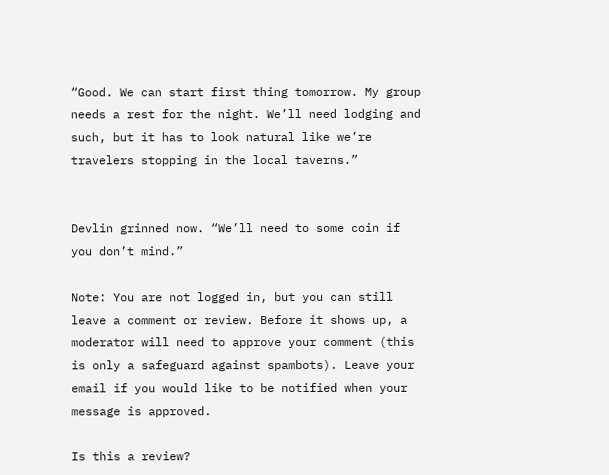“Good. We can start first thing tomorrow. My group needs a rest for the night. We’ll need lodging and such, but it has to look natural like we’re travelers stopping in the local taverns.”


Devlin grinned now. “We’ll need to some coin if you don’t mind.”

Note: You are not logged in, but you can still leave a comment or review. Before it shows up, a moderator will need to approve your comment (this is only a safeguard against spambots). Leave your email if you would like to be notified when your message is approved.

Is this a review?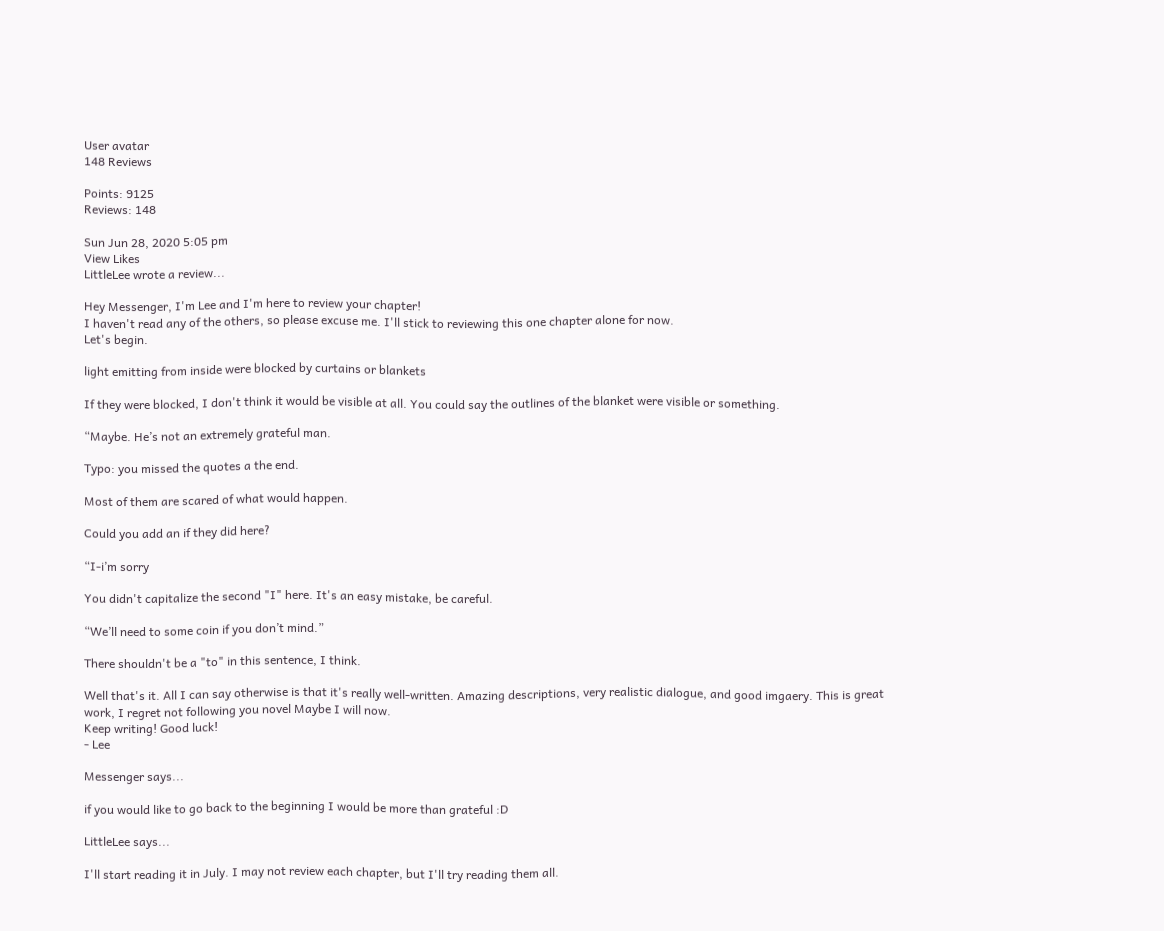User avatar
148 Reviews

Points: 9125
Reviews: 148

Sun Jun 28, 2020 5:05 pm
View Likes
LittleLee wrote a review...

Hey Messenger, I'm Lee and I'm here to review your chapter!
I haven't read any of the others, so please excuse me. I'll stick to reviewing this one chapter alone for now.
Let's begin.

light emitting from inside were blocked by curtains or blankets

If they were blocked, I don't think it would be visible at all. You could say the outlines of the blanket were visible or something.

“Maybe. He’s not an extremely grateful man.

Typo: you missed the quotes a the end.

Most of them are scared of what would happen.

Could you add an if they did here?

“I-i’m sorry

You didn't capitalize the second "I" here. It's an easy mistake, be careful.

“We’ll need to some coin if you don’t mind.”

There shouldn't be a "to" in this sentence, I think.

Well that's it. All I can say otherwise is that it's really well-written. Amazing descriptions, very realistic dialogue, and good imgaery. This is great work, I regret not following you novel Maybe I will now.
Keep writing! Good luck!
- Lee

Messenger says...

if you would like to go back to the beginning I would be more than grateful :D

LittleLee says...

I'll start reading it in July. I may not review each chapter, but I'll try reading them all.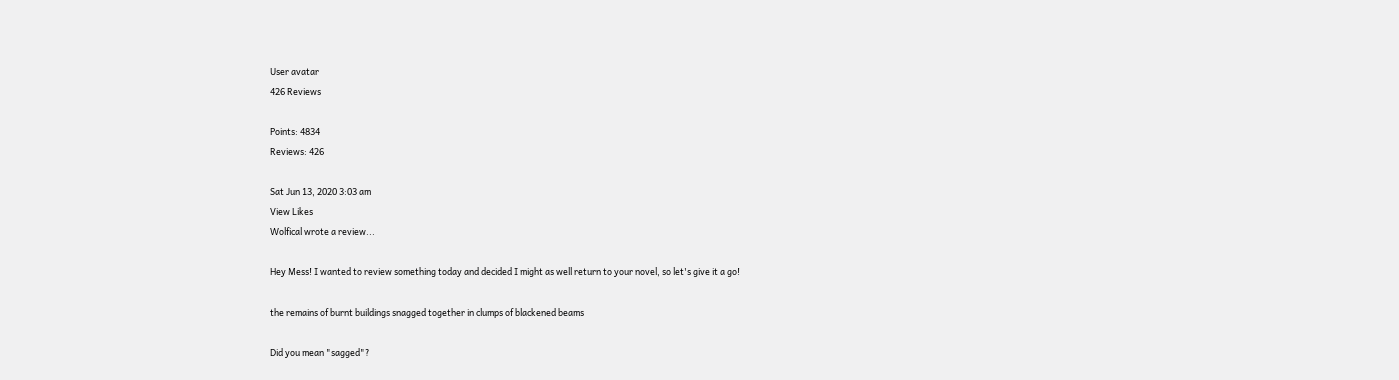User avatar
426 Reviews

Points: 4834
Reviews: 426

Sat Jun 13, 2020 3:03 am
View Likes
Wolfical wrote a review...

Hey Mess! I wanted to review something today and decided I might as well return to your novel, so let's give it a go!

the remains of burnt buildings snagged together in clumps of blackened beams

Did you mean "sagged"?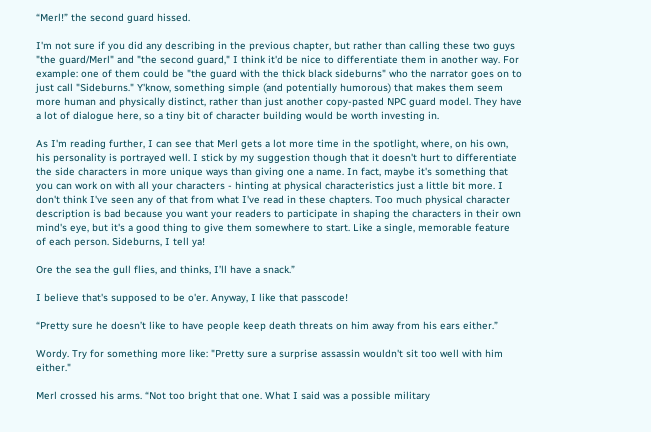“Merl!” the second guard hissed.

I'm not sure if you did any describing in the previous chapter, but rather than calling these two guys "the guard/Merl" and "the second guard," I think it'd be nice to differentiate them in another way. For example: one of them could be "the guard with the thick black sideburns" who the narrator goes on to just call "Sideburns." Y'know, something simple (and potentially humorous) that makes them seem more human and physically distinct, rather than just another copy-pasted NPC guard model. They have a lot of dialogue here, so a tiny bit of character building would be worth investing in.

As I'm reading further, I can see that Merl gets a lot more time in the spotlight, where, on his own, his personality is portrayed well. I stick by my suggestion though that it doesn't hurt to differentiate the side characters in more unique ways than giving one a name. In fact, maybe it's something that you can work on with all your characters - hinting at physical characteristics just a little bit more. I don't think I've seen any of that from what I've read in these chapters. Too much physical character description is bad because you want your readers to participate in shaping the characters in their own mind's eye, but it's a good thing to give them somewhere to start. Like a single, memorable feature of each person. Sideburns, I tell ya!

Ore the sea the gull flies, and thinks, I’ll have a snack.”

I believe that's supposed to be o'er. Anyway, I like that passcode!

“Pretty sure he doesn’t like to have people keep death threats on him away from his ears either.”

Wordy. Try for something more like: "Pretty sure a surprise assassin wouldn't sit too well with him either."

Merl crossed his arms. “Not too bright that one. What I said was a possible military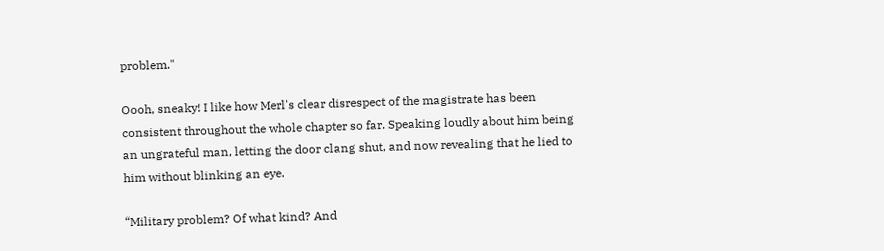problem."

Oooh, sneaky! I like how Merl's clear disrespect of the magistrate has been consistent throughout the whole chapter so far. Speaking loudly about him being an ungrateful man, letting the door clang shut, and now revealing that he lied to him without blinking an eye.

“Military problem? Of what kind? And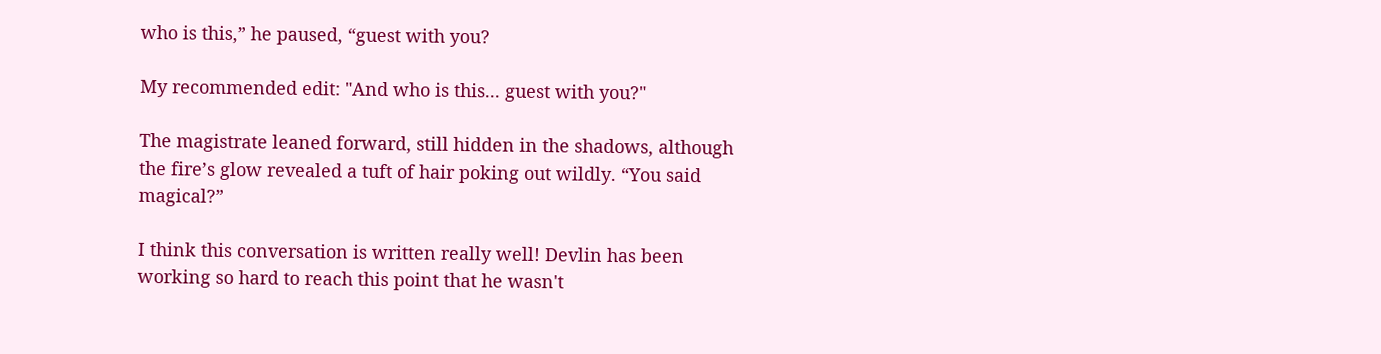who is this,” he paused, “guest with you?

My recommended edit: "And who is this... guest with you?"

The magistrate leaned forward, still hidden in the shadows, although the fire’s glow revealed a tuft of hair poking out wildly. “You said magical?”

I think this conversation is written really well! Devlin has been working so hard to reach this point that he wasn't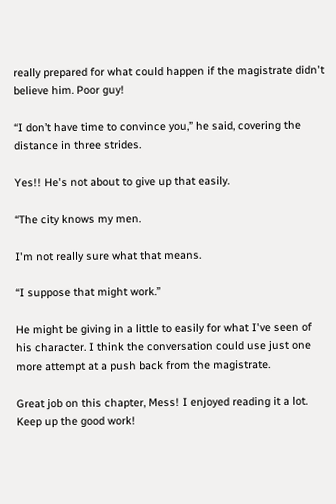really prepared for what could happen if the magistrate didn't believe him. Poor guy!

“I don’t have time to convince you,” he said, covering the distance in three strides.

Yes!! He's not about to give up that easily.

“The city knows my men.

I'm not really sure what that means.

“I suppose that might work.”

He might be giving in a little to easily for what I've seen of his character. I think the conversation could use just one more attempt at a push back from the magistrate.

Great job on this chapter, Mess! I enjoyed reading it a lot. Keep up the good work!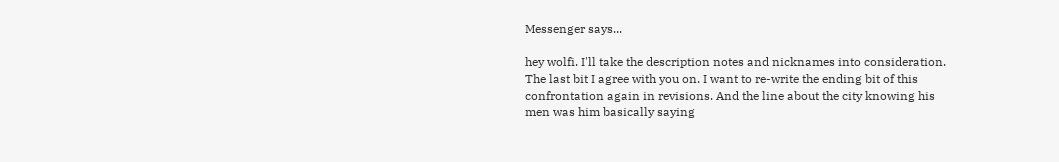Messenger says...

hey wolfi. I'll take the description notes and nicknames into consideration. The last bit I agree with you on. I want to re-write the ending bit of this confrontation again in revisions. And the line about the city knowing his men was him basically saying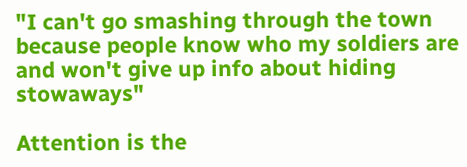"I can't go smashing through the town because people know who my soldiers are and won't give up info about hiding stowaways"

Attention is the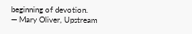beginning of devotion.
— Mary Oliver, Upstream